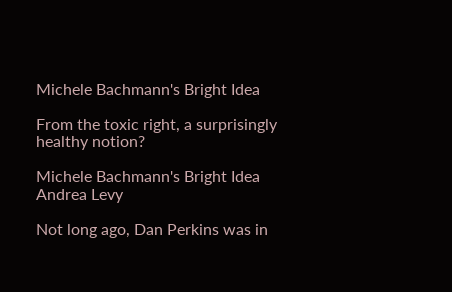Michele Bachmann's Bright Idea

From the toxic right, a surprisingly healthy notion?

Michele Bachmann's Bright Idea
Andrea Levy

Not long ago, Dan Perkins was in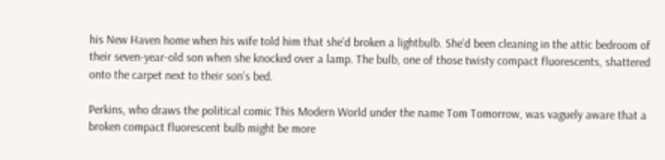his New Haven home when his wife told him that she’d broken a lightbulb. She’d been cleaning in the attic bedroom of their seven-year-old son when she knocked over a lamp. The bulb, one of those twisty compact fluorescents, shattered onto the carpet next to their son’s bed.

Perkins, who draws the political comic This Modern World under the name Tom Tomorrow, was vaguely aware that a broken compact fluorescent bulb might be more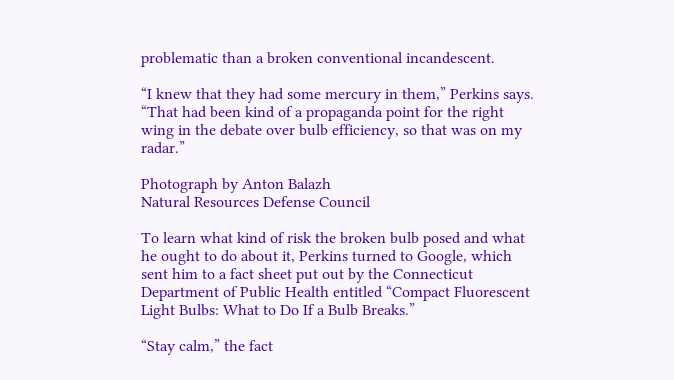problematic than a broken conventional incandescent.

“I knew that they had some mercury in them,” Perkins says. “That had been kind of a propaganda point for the right wing in the debate over bulb efficiency, so that was on my radar.”

Photograph by Anton Balazh
Natural Resources Defense Council

To learn what kind of risk the broken bulb posed and what he ought to do about it, Perkins turned to Google, which sent him to a fact sheet put out by the Connecticut Department of Public Health entitled “Compact Fluorescent Light Bulbs: What to Do If a Bulb Breaks.”

“Stay calm,” the fact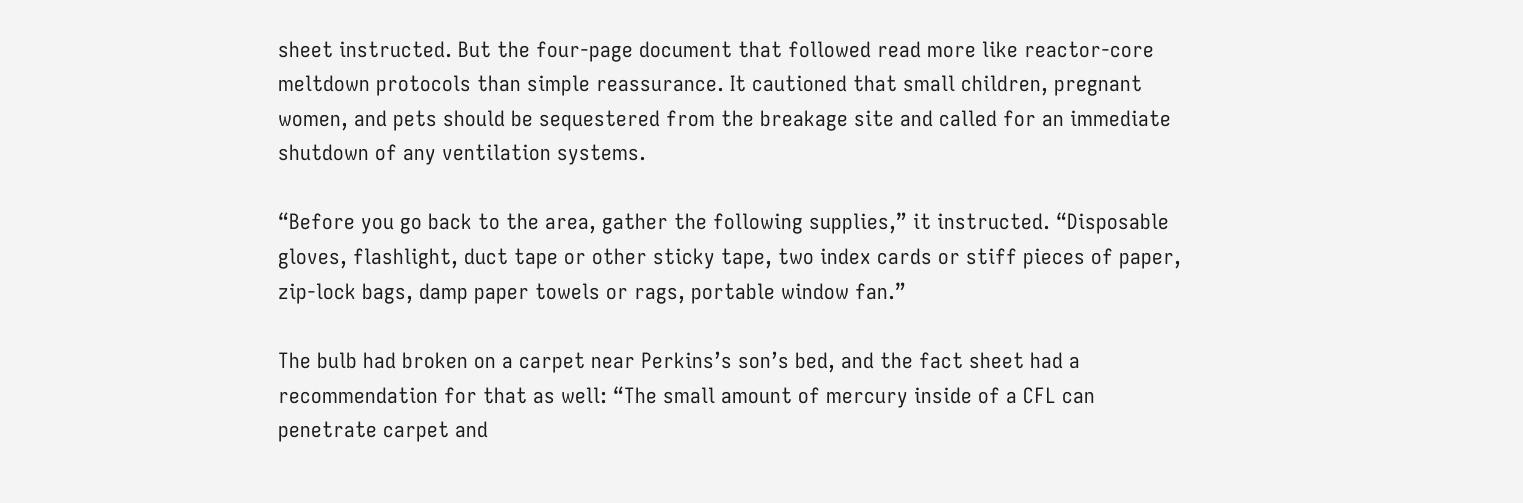sheet instructed. But the four-page document that followed read more like reactor-core meltdown protocols than simple reassurance. It cautioned that small children, pregnant women, and pets should be sequestered from the breakage site and called for an immediate shutdown of any ventilation systems.

“Before you go back to the area, gather the following supplies,” it instructed. “Disposable gloves, flashlight, duct tape or other sticky tape, two index cards or stiff pieces of paper, zip-lock bags, damp paper towels or rags, portable window fan.”

The bulb had broken on a carpet near Perkins’s son’s bed, and the fact sheet had a recommendation for that as well: “The small amount of mercury inside of a CFL can penetrate carpet and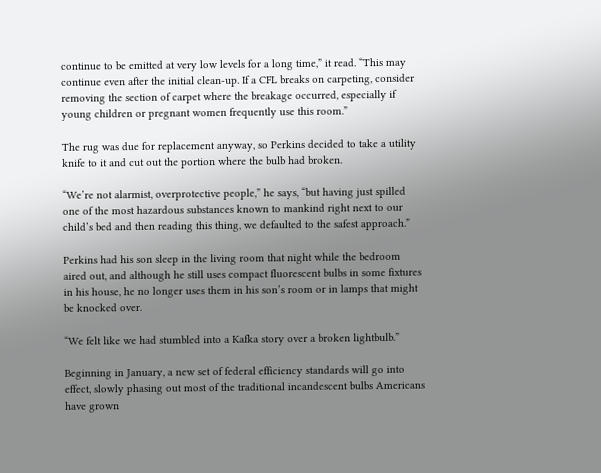continue to be emitted at very low levels for a long time,” it read. “This may continue even after the initial clean-up. If a CFL breaks on carpeting, consider removing the section of carpet where the breakage occurred, especially if young children or pregnant women frequently use this room.”

The rug was due for replacement anyway, so Perkins decided to take a utility knife to it and cut out the portion where the bulb had broken.

“We’re not alarmist, overprotective people,” he says, “but having just spilled one of the most hazardous substances known to mankind right next to our child’s bed and then reading this thing, we defaulted to the safest approach.”

Perkins had his son sleep in the living room that night while the bedroom aired out, and although he still uses compact fluorescent bulbs in some fixtures in his house, he no longer uses them in his son’s room or in lamps that might be knocked over.

“We felt like we had stumbled into a Kafka story over a broken lightbulb.”

Beginning in January, a new set of federal efficiency standards will go into effect, slowly phasing out most of the traditional incandescent bulbs Americans have grown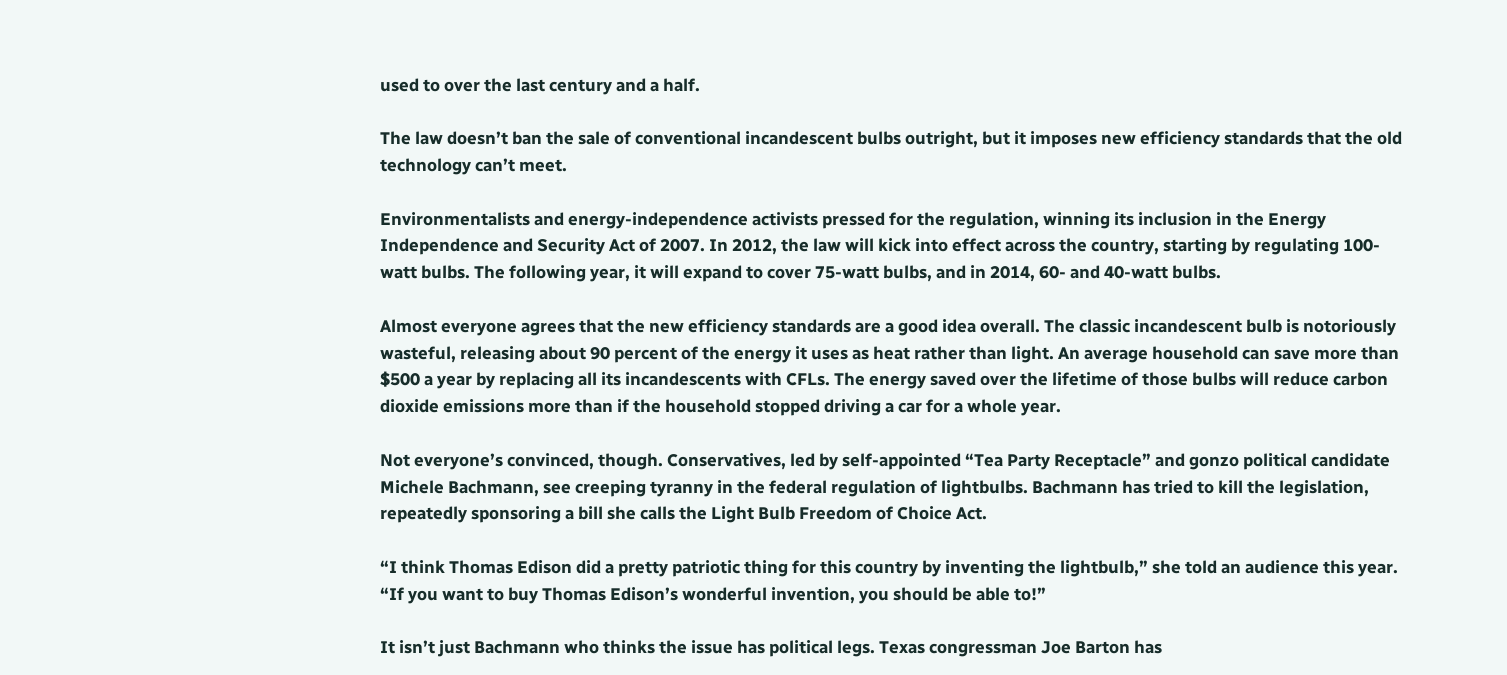used to over the last century and a half.

The law doesn’t ban the sale of conventional incandescent bulbs outright, but it imposes new efficiency standards that the old technology can’t meet.

Environmentalists and energy-independence activists pressed for the regulation, winning its inclusion in the Energy Independence and Security Act of 2007. In 2012, the law will kick into effect across the country, starting by regulating 100-watt bulbs. The following year, it will expand to cover 75-watt bulbs, and in 2014, 60- and 40-watt bulbs.

Almost everyone agrees that the new efficiency standards are a good idea overall. The classic incandescent bulb is notoriously wasteful, releasing about 90 percent of the energy it uses as heat rather than light. An average household can save more than $500 a year by replacing all its incandescents with CFLs. The energy saved over the lifetime of those bulbs will reduce carbon dioxide emissions more than if the household stopped driving a car for a whole year.

Not everyone’s convinced, though. Conservatives, led by self-appointed “Tea Party Receptacle” and gonzo political candidate Michele Bachmann, see creeping tyranny in the federal regulation of lightbulbs. Bachmann has tried to kill the legislation, repeatedly sponsoring a bill she calls the Light Bulb Freedom of Choice Act.

“I think Thomas Edison did a pretty patriotic thing for this country by inventing the lightbulb,” she told an audience this year. “If you want to buy Thomas Edison’s wonderful invention, you should be able to!”

It isn’t just Bachmann who thinks the issue has political legs. Texas congressman Joe Barton has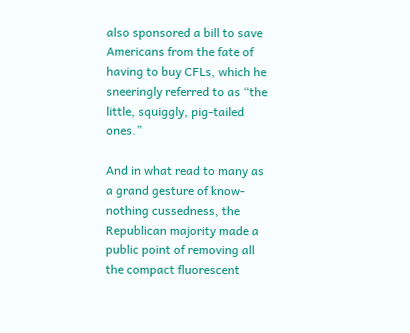also sponsored a bill to save Americans from the fate of having to buy CFLs, which he sneeringly referred to as “the little, squiggly, pig-tailed ones.”

And in what read to many as a grand gesture of know-nothing cussedness, the Republican majority made a public point of removing all the compact fluorescent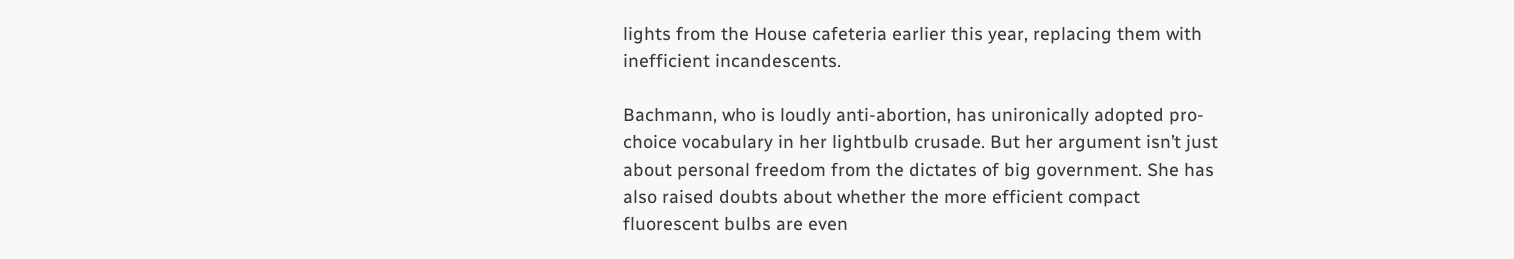lights from the House cafeteria earlier this year, replacing them with inefficient incandescents.

Bachmann, who is loudly anti-abortion, has unironically adopted pro-choice vocabulary in her lightbulb crusade. But her argument isn’t just about personal freedom from the dictates of big government. She has also raised doubts about whether the more efficient compact fluorescent bulbs are even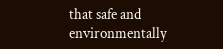that safe and environmentally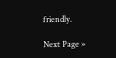friendly.

Next Page »